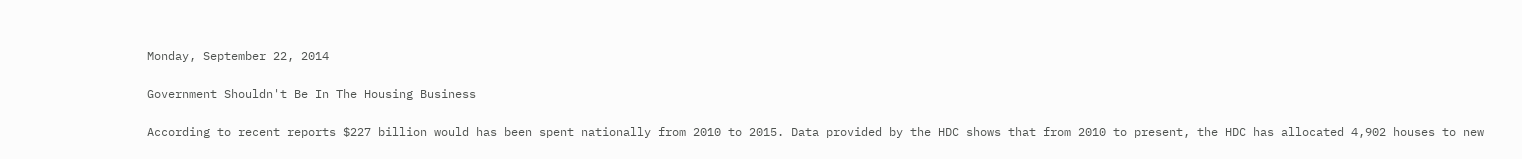Monday, September 22, 2014

Government Shouldn't Be In The Housing Business

According to recent reports $227 billion would has been spent nationally from 2010 to 2015. Data provided by the HDC shows that from 2010 to present, the HDC has allocated 4,902 houses to new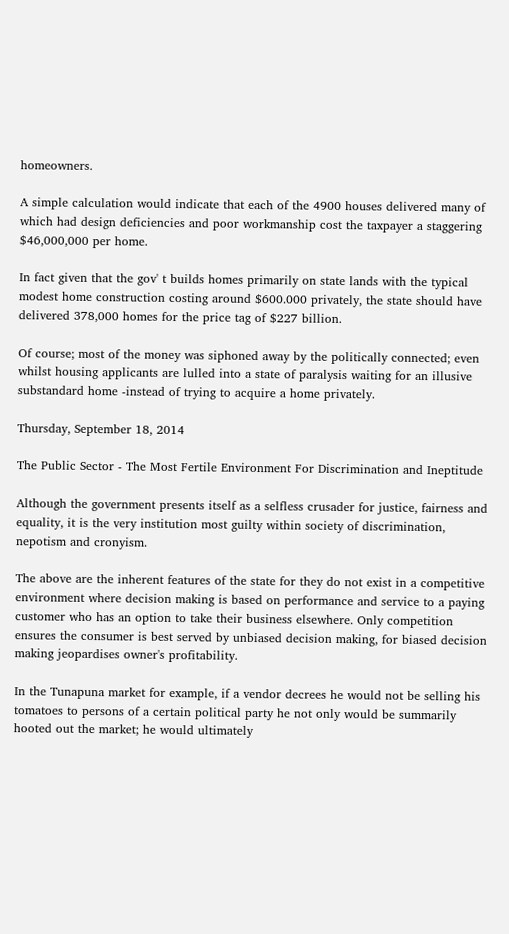homeowners.

A simple calculation would indicate that each of the 4900 houses delivered many of which had design deficiencies and poor workmanship cost the taxpayer a staggering $46,000,000 per home.

In fact given that the gov' t builds homes primarily on state lands with the typical modest home construction costing around $600.000 privately, the state should have delivered 378,000 homes for the price tag of $227 billion.

Of course; most of the money was siphoned away by the politically connected; even whilst housing applicants are lulled into a state of paralysis waiting for an illusive substandard home -instead of trying to acquire a home privately.

Thursday, September 18, 2014

The Public Sector - The Most Fertile Environment For Discrimination and Ineptitude

Although the government presents itself as a selfless crusader for justice, fairness and equality, it is the very institution most guilty within society of discrimination, nepotism and cronyism.

The above are the inherent features of the state for they do not exist in a competitive environment where decision making is based on performance and service to a paying customer who has an option to take their business elsewhere. Only competition ensures the consumer is best served by unbiased decision making, for biased decision making jeopardises owner's profitability.

In the Tunapuna market for example, if a vendor decrees he would not be selling his tomatoes to persons of a certain political party he not only would be summarily hooted out the market; he would ultimately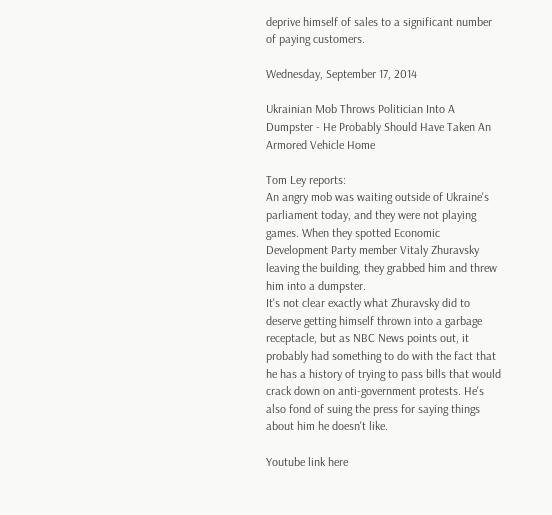deprive himself of sales to a significant number of paying customers.

Wednesday, September 17, 2014

Ukrainian Mob Throws Politician Into A Dumpster - He Probably Should Have Taken An Armored Vehicle Home

Tom Ley reports:
An angry mob was waiting outside of Ukraine's parliament today, and they were not playing games. When they spotted Economic Development Party member Vitaly Zhuravsky leaving the building, they grabbed him and threw him into a dumpster.
It's not clear exactly what Zhuravsky did to deserve getting himself thrown into a garbage receptacle, but as NBC News points out, it probably had something to do with the fact that he has a history of trying to pass bills that would crack down on anti-government protests. He's also fond of suing the press for saying things about him he doesn't like.

Youtube link here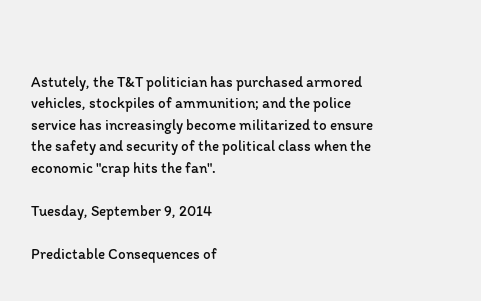Astutely, the T&T politician has purchased armored vehicles, stockpiles of ammunition; and the police service has increasingly become militarized to ensure the safety and security of the political class when the economic "crap hits the fan".

Tuesday, September 9, 2014

Predictable Consequences of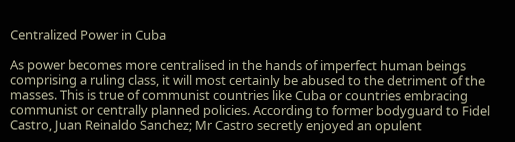Centralized Power in Cuba

As power becomes more centralised in the hands of imperfect human beings comprising a ruling class, it will most certainly be abused to the detriment of the masses. This is true of communist countries like Cuba or countries embracing communist or centrally planned policies. According to former bodyguard to Fidel Castro, Juan Reinaldo Sanchez; Mr Castro secretly enjoyed an opulent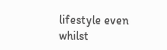lifestyle even whilst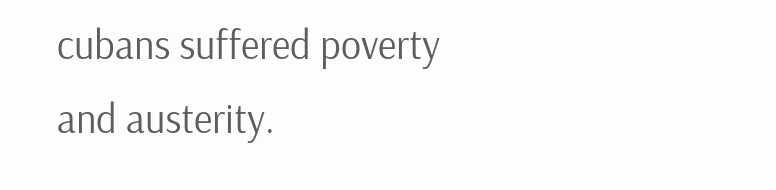cubans suffered poverty and austerity.